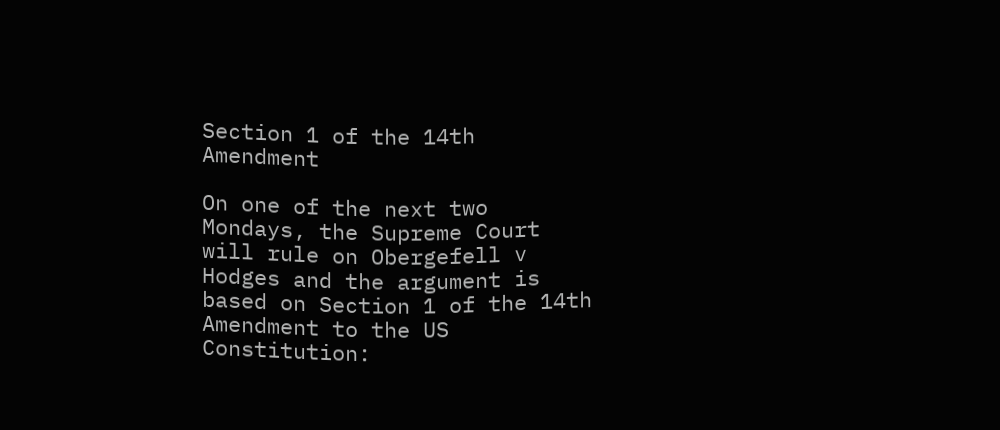Section 1 of the 14th Amendment

On one of the next two Mondays, the Supreme Court will rule on Obergefell v Hodges and the argument is based on Section 1 of the 14th Amendment to the US Constitution: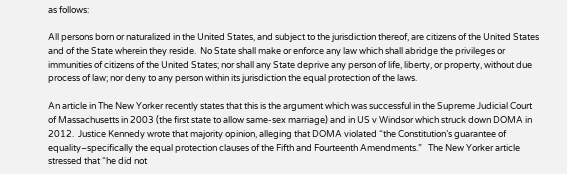as follows:

All persons born or naturalized in the United States, and subject to the jurisdiction thereof, are citizens of the United States and of the State wherein they reside.  No State shall make or enforce any law which shall abridge the privileges or immunities of citizens of the United States; nor shall any State deprive any person of life, liberty, or property, without due process of law; nor deny to any person within its jurisdiction the equal protection of the laws.

An article in The New Yorker recently states that this is the argument which was successful in the Supreme Judicial Court of Massachusetts in 2003 (the first state to allow same-sex marriage) and in US v Windsor which struck down DOMA in 2012.  Justice Kennedy wrote that majority opinion, alleging that DOMA violated “the Constitution’s guarantee of equality–specifically the equal protection clauses of the Fifth and Fourteenth Amendments.”   The New Yorker article stressed that “he did not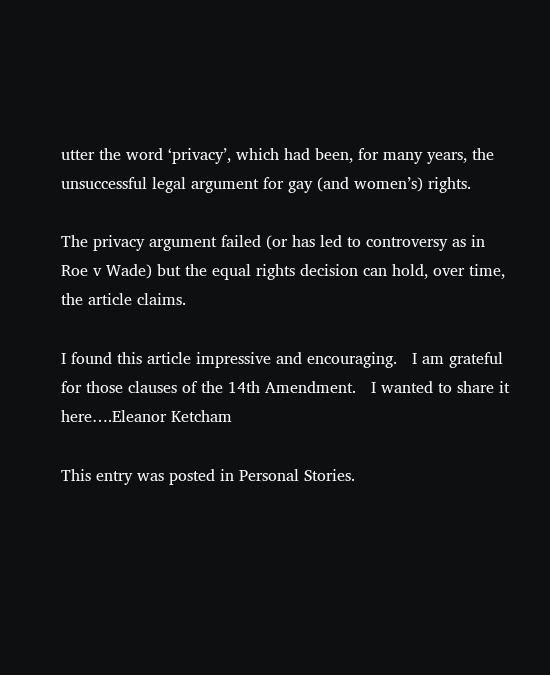utter the word ‘privacy’, which had been, for many years, the unsuccessful legal argument for gay (and women’s) rights.

The privacy argument failed (or has led to controversy as in Roe v Wade) but the equal rights decision can hold, over time, the article claims.

I found this article impressive and encouraging.   I am grateful for those clauses of the 14th Amendment.   I wanted to share it here….Eleanor Ketcham

This entry was posted in Personal Stories.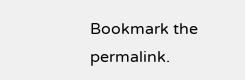Bookmark the permalink.